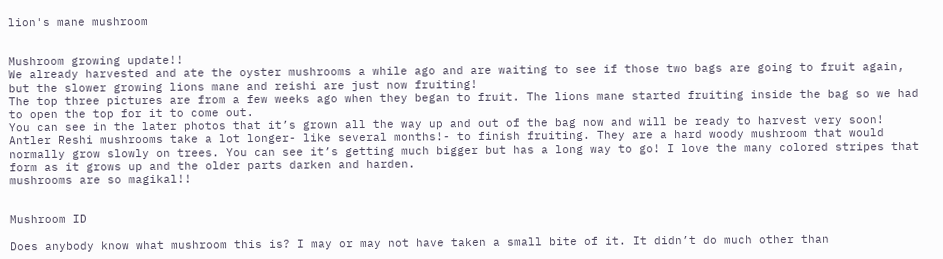lion's mane mushroom


Mushroom growing update!!
We already harvested and ate the oyster mushrooms a while ago and are waiting to see if those two bags are going to fruit again, but the slower growing lions mane and reishi are just now fruiting!
The top three pictures are from a few weeks ago when they began to fruit. The lions mane started fruiting inside the bag so we had to open the top for it to come out.
You can see in the later photos that it’s grown all the way up and out of the bag now and will be ready to harvest very soon!
Antler Reshi mushrooms take a lot longer- like several months!- to finish fruiting. They are a hard woody mushroom that would normally grow slowly on trees. You can see it’s getting much bigger but has a long way to go! I love the many colored stripes that form as it grows up and the older parts darken and harden.
mushrooms are so magikal!!


Mushroom ID

Does anybody know what mushroom this is? I may or may not have taken a small bite of it. It didn’t do much other than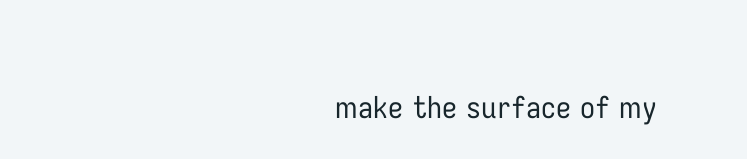make the surface of my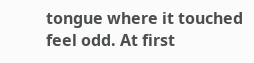tongue where it touched feel odd. At first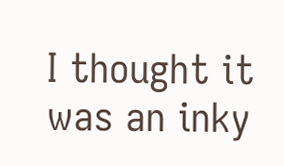I thought it was an inky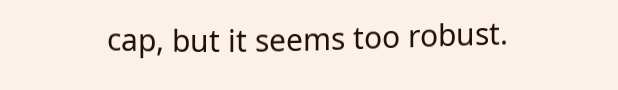cap, but it seems too robust.